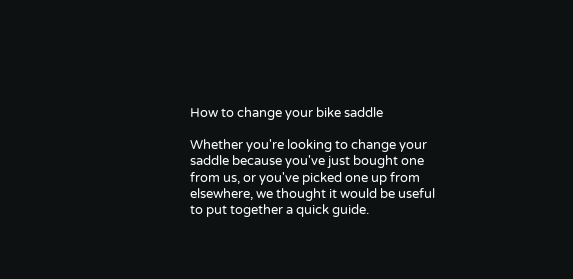How to change your bike saddle

Whether you're looking to change your saddle because you've just bought one from us, or you've picked one up from elsewhere, we thought it would be useful to put together a quick guide.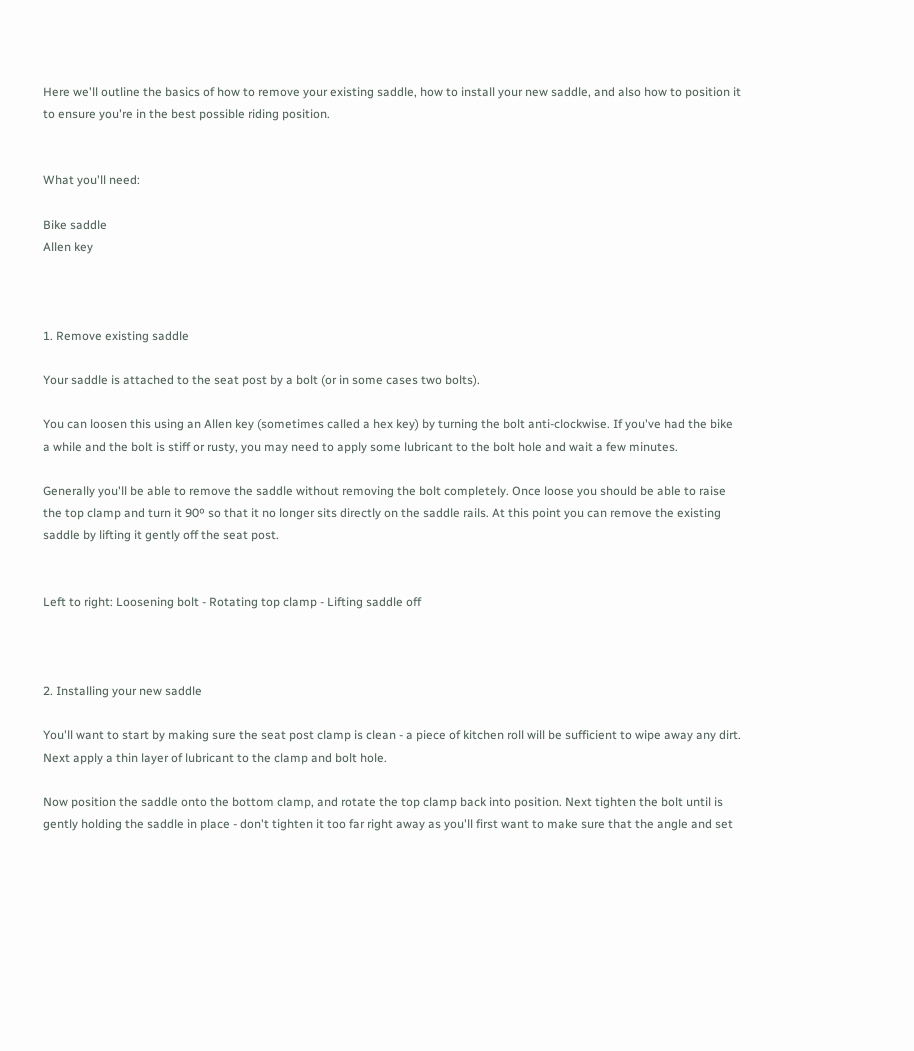Here we'll outline the basics of how to remove your existing saddle, how to install your new saddle, and also how to position it to ensure you're in the best possible riding position.


What you'll need:

Bike saddle
Allen key



1. Remove existing saddle

Your saddle is attached to the seat post by a bolt (or in some cases two bolts).

You can loosen this using an Allen key (sometimes called a hex key) by turning the bolt anti-clockwise. If you've had the bike a while and the bolt is stiff or rusty, you may need to apply some lubricant to the bolt hole and wait a few minutes.

Generally you'll be able to remove the saddle without removing the bolt completely. Once loose you should be able to raise the top clamp and turn it 90º so that it no longer sits directly on the saddle rails. At this point you can remove the existing saddle by lifting it gently off the seat post.


Left to right: Loosening bolt - Rotating top clamp - Lifting saddle off



2. Installing your new saddle

You'll want to start by making sure the seat post clamp is clean - a piece of kitchen roll will be sufficient to wipe away any dirt. Next apply a thin layer of lubricant to the clamp and bolt hole.

Now position the saddle onto the bottom clamp, and rotate the top clamp back into position. Next tighten the bolt until is gently holding the saddle in place - don't tighten it too far right away as you'll first want to make sure that the angle and set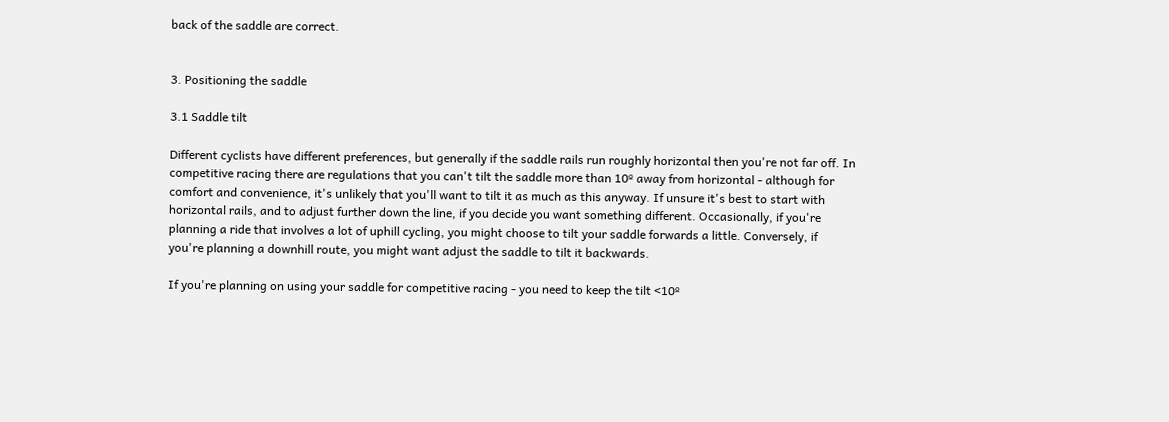back of the saddle are correct.


3. Positioning the saddle

3.1 Saddle tilt

Different cyclists have different preferences, but generally if the saddle rails run roughly horizontal then you're not far off. In competitive racing there are regulations that you can't tilt the saddle more than 10º away from horizontal - although for comfort and convenience, it's unlikely that you'll want to tilt it as much as this anyway. If unsure it's best to start with horizontal rails, and to adjust further down the line, if you decide you want something different. Occasionally, if you're planning a ride that involves a lot of uphill cycling, you might choose to tilt your saddle forwards a little. Conversely, if you're planning a downhill route, you might want adjust the saddle to tilt it backwards.

If you're planning on using your saddle for competitive racing - you need to keep the tilt <10º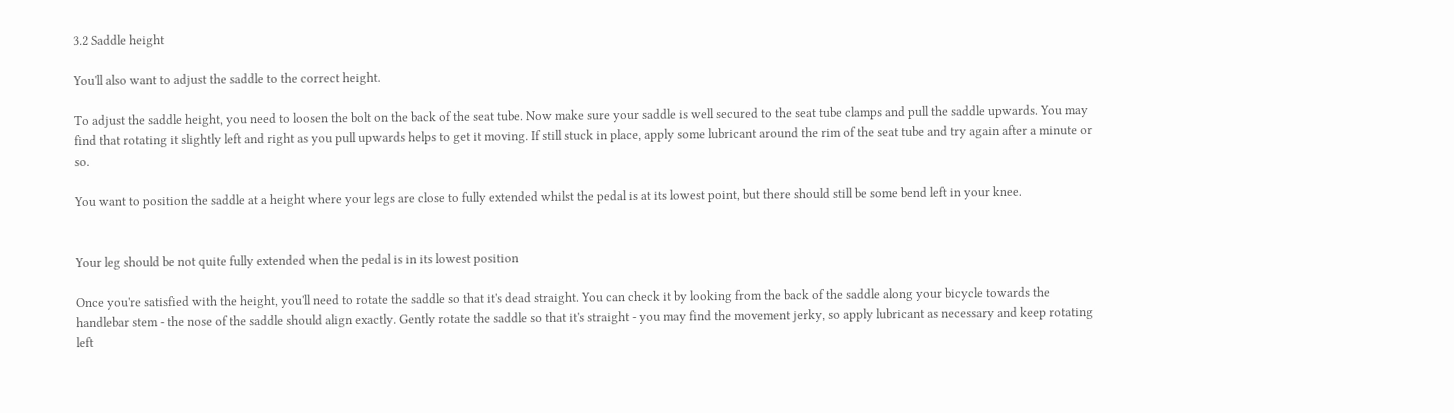3.2 Saddle height

You'll also want to adjust the saddle to the correct height.

To adjust the saddle height, you need to loosen the bolt on the back of the seat tube. Now make sure your saddle is well secured to the seat tube clamps and pull the saddle upwards. You may find that rotating it slightly left and right as you pull upwards helps to get it moving. If still stuck in place, apply some lubricant around the rim of the seat tube and try again after a minute or so.

You want to position the saddle at a height where your legs are close to fully extended whilst the pedal is at its lowest point, but there should still be some bend left in your knee.


Your leg should be not quite fully extended when the pedal is in its lowest position

Once you're satisfied with the height, you'll need to rotate the saddle so that it's dead straight. You can check it by looking from the back of the saddle along your bicycle towards the handlebar stem - the nose of the saddle should align exactly. Gently rotate the saddle so that it's straight - you may find the movement jerky, so apply lubricant as necessary and keep rotating left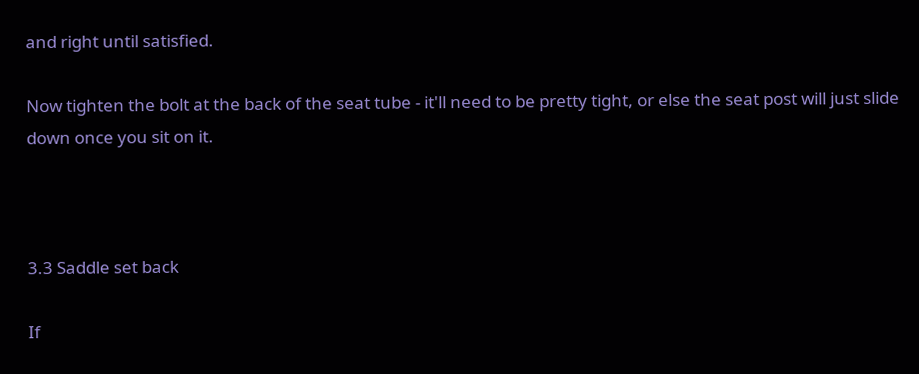and right until satisfied.

Now tighten the bolt at the back of the seat tube - it'll need to be pretty tight, or else the seat post will just slide down once you sit on it.



3.3 Saddle set back

If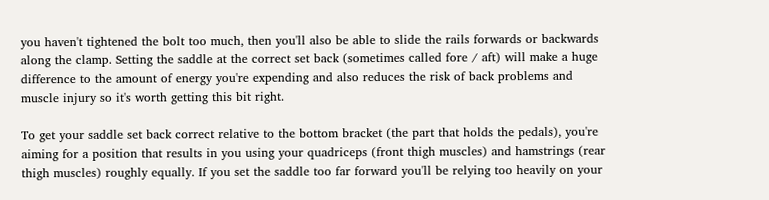you haven't tightened the bolt too much, then you'll also be able to slide the rails forwards or backwards along the clamp. Setting the saddle at the correct set back (sometimes called fore / aft) will make a huge difference to the amount of energy you're expending and also reduces the risk of back problems and muscle injury so it's worth getting this bit right.

To get your saddle set back correct relative to the bottom bracket (the part that holds the pedals), you're aiming for a position that results in you using your quadriceps (front thigh muscles) and hamstrings (rear thigh muscles) roughly equally. If you set the saddle too far forward you'll be relying too heavily on your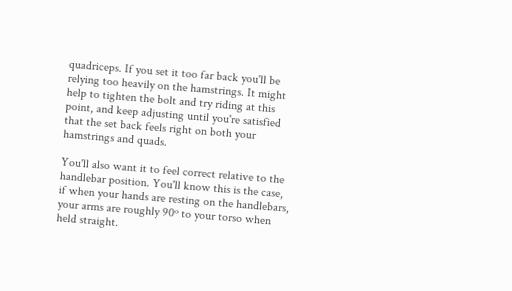quadriceps. If you set it too far back you'll be relying too heavily on the hamstrings. It might help to tighten the bolt and try riding at this point, and keep adjusting until you're satisfied that the set back feels right on both your hamstrings and quads.

You'll also want it to feel correct relative to the handlebar position. You'll know this is the case, if when your hands are resting on the handlebars, your arms are roughly 90º to your torso when held straight.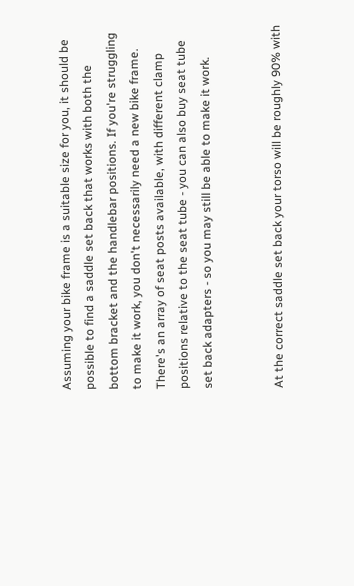Assuming your bike frame is a suitable size for you, it should be possible to find a saddle set back that works with both the bottom bracket and the handlebar positions. If you're struggling to make it work, you don't necessarily need a new bike frame. There's an array of seat posts available, with different clamp positions relative to the seat tube - you can also buy seat tube set back adapters - so you may still be able to make it work.


At the correct saddle set back your torso will be roughly 90% with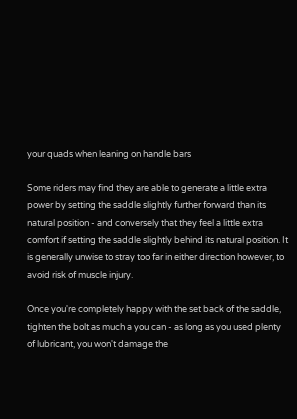your quads when leaning on handle bars

Some riders may find they are able to generate a little extra power by setting the saddle slightly further forward than its natural position - and conversely that they feel a little extra comfort if setting the saddle slightly behind its natural position. It is generally unwise to stray too far in either direction however, to avoid risk of muscle injury.

Once you're completely happy with the set back of the saddle, tighten the bolt as much a you can - as long as you used plenty of lubricant, you won't damage the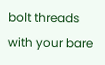bolt threads with your bare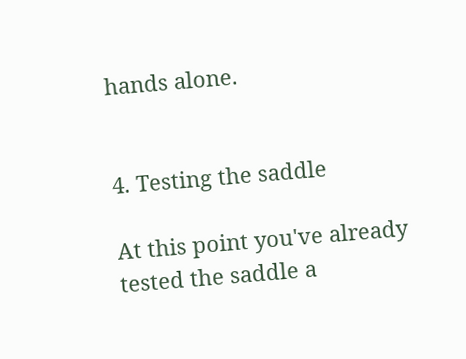hands alone.


4. Testing the saddle

At this point you've already tested the saddle a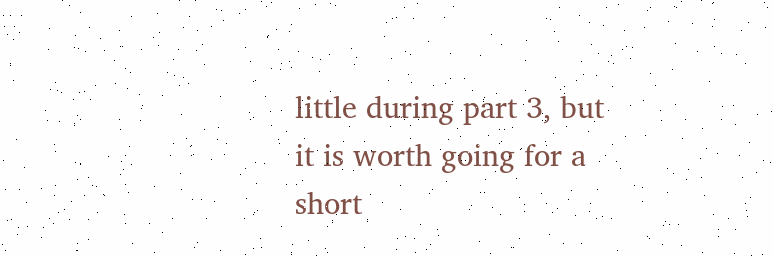little during part 3, but it is worth going for a short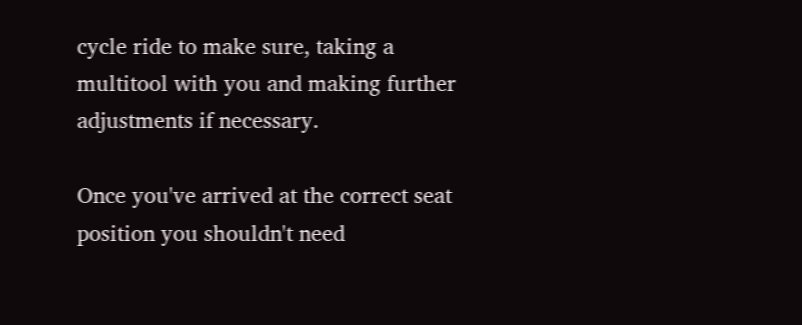cycle ride to make sure, taking a multitool with you and making further adjustments if necessary.

Once you've arrived at the correct seat position you shouldn't need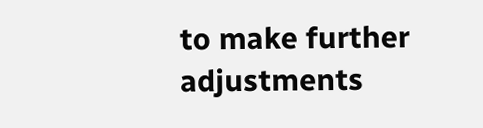to make further adjustments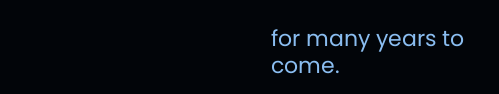for many years to come.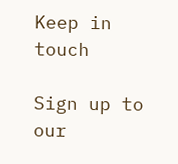Keep in touch

Sign up to our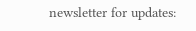newsletter for updates: